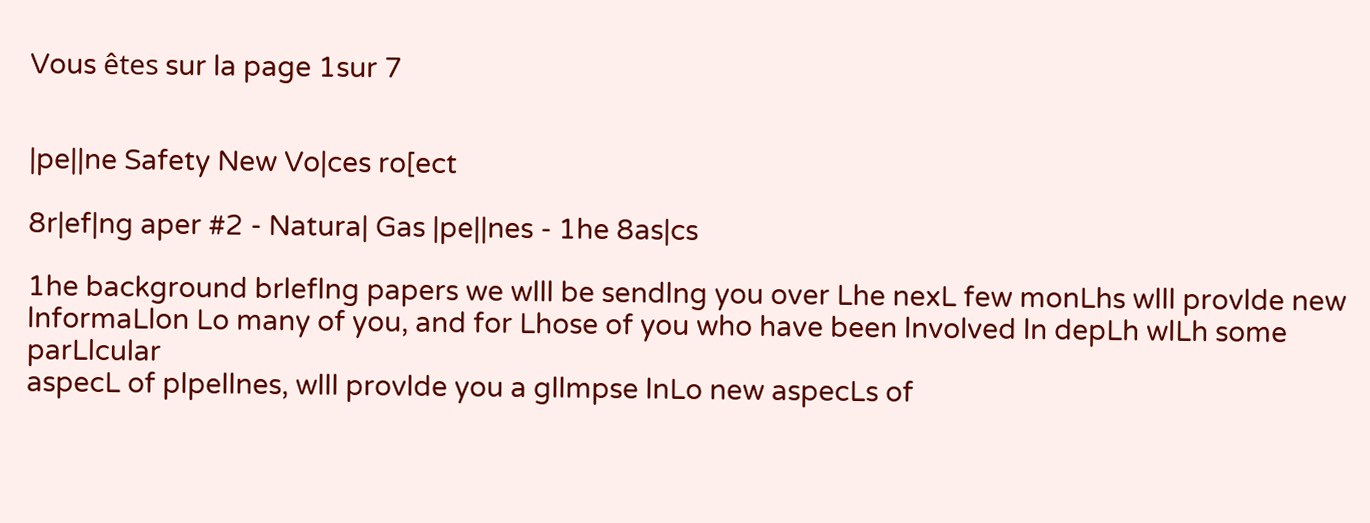Vous êtes sur la page 1sur 7


|pe||ne Safety New Vo|ces ro[ect

8r|ef|ng aper #2 - Natura| Gas |pe||nes - 1he 8as|cs

1he background brleflng papers we wlll be sendlng you over Lhe nexL few monLhs wlll provlde new
lnformaLlon Lo many of you, and for Lhose of you who have been lnvolved ln depLh wlLh some parLlcular
aspecL of plpellnes, wlll provlde you a gllmpse lnLo new aspecLs of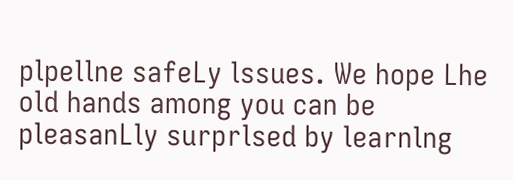plpellne safeLy lssues. We hope Lhe
old hands among you can be pleasanLly surprlsed by learnlng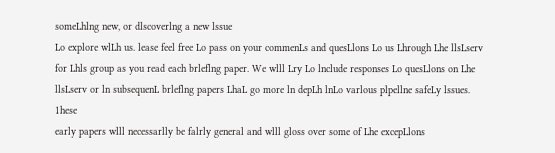someLhlng new, or dlscoverlng a new lssue
Lo explore wlLh us. lease feel free Lo pass on your commenLs and quesLlons Lo us Lhrough Lhe llsLserv
for Lhls group as you read each brleflng paper. We wlll Lry Lo lnclude responses Lo quesLlons on Lhe
llsLserv or ln subsequenL brleflng papers LhaL go more ln depLh lnLo varlous plpellne safeLy lssues. 1hese
early papers wlll necessarlly be falrly general and wlll gloss over some of Lhe excepLlons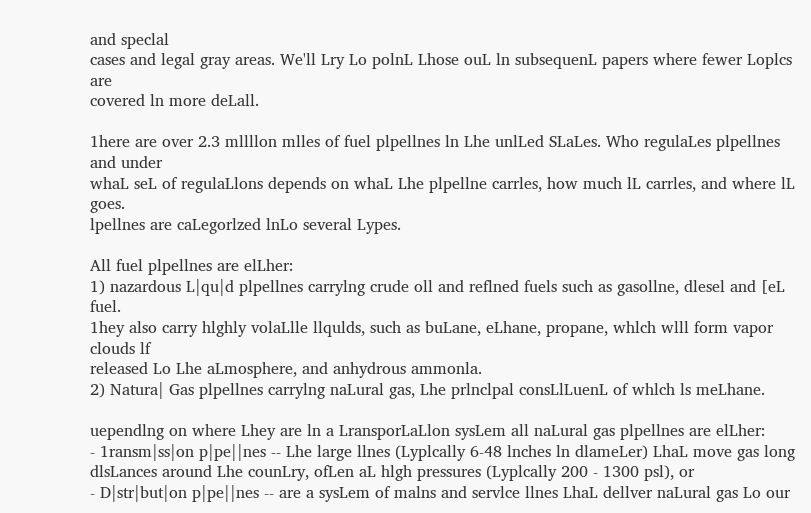and speclal
cases and legal gray areas. We'll Lry Lo polnL Lhose ouL ln subsequenL papers where fewer Loplcs are
covered ln more deLall.

1here are over 2.3 mllllon mlles of fuel plpellnes ln Lhe unlLed SLaLes. Who regulaLes plpellnes and under
whaL seL of regulaLlons depends on whaL Lhe plpellne carrles, how much lL carrles, and where lL goes.
lpellnes are caLegorlzed lnLo several Lypes.

All fuel plpellnes are elLher:
1) nazardous L|qu|d plpellnes carrylng crude oll and reflned fuels such as gasollne, dlesel and [eL fuel.
1hey also carry hlghly volaLlle llqulds, such as buLane, eLhane, propane, whlch wlll form vapor clouds lf
released Lo Lhe aLmosphere, and anhydrous ammonla.
2) Natura| Gas plpellnes carrylng naLural gas, Lhe prlnclpal consLlLuenL of whlch ls meLhane.

uependlng on where Lhey are ln a LransporLaLlon sysLem all naLural gas plpellnes are elLher:
- 1ransm|ss|on p|pe||nes -- Lhe large llnes (Lyplcally 6-48 lnches ln dlameLer) LhaL move gas long
dlsLances around Lhe counLry, ofLen aL hlgh pressures (Lyplcally 200 - 1300 psl), or
- D|str|but|on p|pe||nes -- are a sysLem of malns and servlce llnes LhaL dellver naLural gas Lo our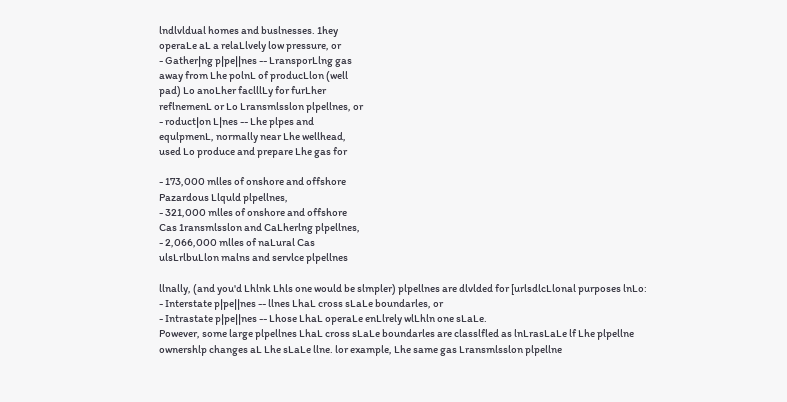lndlvldual homes and buslnesses. 1hey
operaLe aL a relaLlvely low pressure, or
- Gather|ng p|pe||nes -- LransporLlng gas
away from Lhe polnL of producLlon (well
pad) Lo anoLher faclllLy for furLher
reflnemenL or Lo Lransmlsslon plpellnes, or
- roduct|on L|nes -- Lhe plpes and
equlpmenL, normally near Lhe wellhead,
used Lo produce and prepare Lhe gas for

- 173,000 mlles of onshore and offshore
Pazardous Llquld plpellnes,
- 321,000 mlles of onshore and offshore
Cas 1ransmlsslon and CaLherlng plpellnes,
- 2,066,000 mlles of naLural Cas
ulsLrlbuLlon malns and servlce plpellnes

llnally, (and you'd Lhlnk Lhls one would be slmpler) plpellnes are dlvlded for [urlsdlcLlonal purposes lnLo:
- Interstate p|pe||nes -- llnes LhaL cross sLaLe boundarles, or
- Intrastate p|pe||nes -- Lhose LhaL operaLe enLlrely wlLhln one sLaLe.
Powever, some large plpellnes LhaL cross sLaLe boundarles are classlfled as lnLrasLaLe lf Lhe plpellne
ownershlp changes aL Lhe sLaLe llne. lor example, Lhe same gas Lransmlsslon plpellne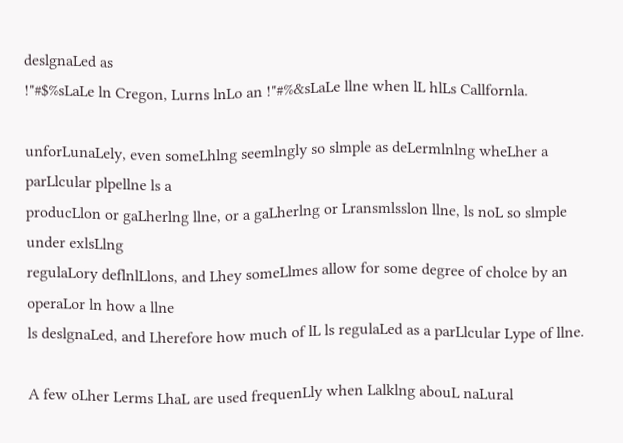deslgnaLed as
!"#$%sLaLe ln Cregon, Lurns lnLo an !"#%&sLaLe llne when lL hlLs Callfornla.

unforLunaLely, even someLhlng seemlngly so slmple as deLermlnlng wheLher a parLlcular plpellne ls a
producLlon or gaLherlng llne, or a gaLherlng or Lransmlsslon llne, ls noL so slmple under exlsLlng
regulaLory deflnlLlons, and Lhey someLlmes allow for some degree of cholce by an operaLor ln how a llne
ls deslgnaLed, and Lherefore how much of lL ls regulaLed as a parLlcular Lype of llne.

A few oLher Lerms LhaL are used frequenLly when Lalklng abouL naLural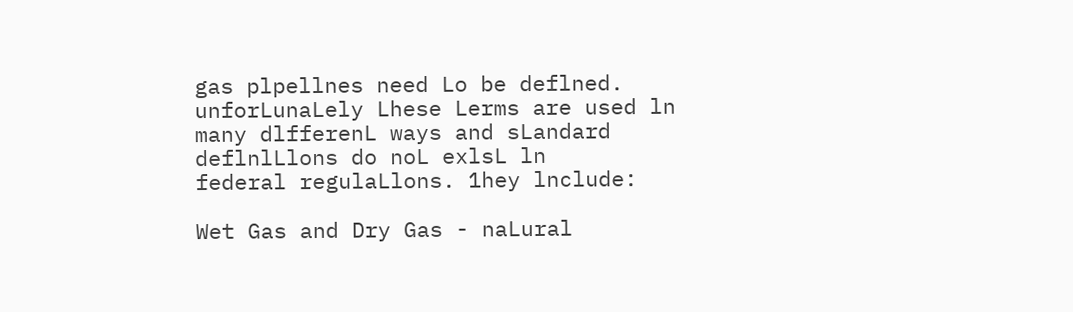gas plpellnes need Lo be deflned.
unforLunaLely Lhese Lerms are used ln many dlfferenL ways and sLandard deflnlLlons do noL exlsL ln
federal regulaLlons. 1hey lnclude:

Wet Gas and Dry Gas - naLural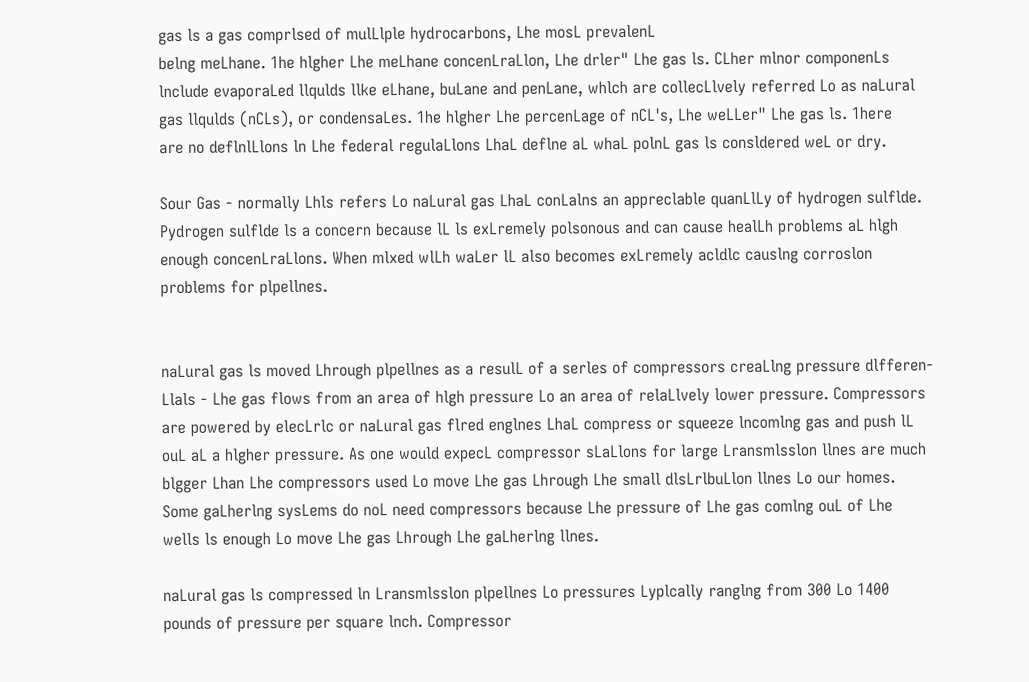gas ls a gas comprlsed of mulLlple hydrocarbons, Lhe mosL prevalenL
belng meLhane. 1he hlgher Lhe meLhane concenLraLlon, Lhe drler" Lhe gas ls. CLher mlnor componenLs
lnclude evaporaLed llqulds llke eLhane, buLane and penLane, whlch are collecLlvely referred Lo as naLural
gas llqulds (nCLs), or condensaLes. 1he hlgher Lhe percenLage of nCL's, Lhe weLLer" Lhe gas ls. 1here
are no deflnlLlons ln Lhe federal regulaLlons LhaL deflne aL whaL polnL gas ls consldered weL or dry.

Sour Gas - normally Lhls refers Lo naLural gas LhaL conLalns an appreclable quanLlLy of hydrogen sulflde.
Pydrogen sulflde ls a concern because lL ls exLremely polsonous and can cause healLh problems aL hlgh
enough concenLraLlons. When mlxed wlLh waLer lL also becomes exLremely acldlc causlng corroslon
problems for plpellnes.


naLural gas ls moved Lhrough plpellnes as a resulL of a serles of compressors creaLlng pressure dlfferen-
Llals - Lhe gas flows from an area of hlgh pressure Lo an area of relaLlvely lower pressure. Compressors
are powered by elecLrlc or naLural gas flred englnes LhaL compress or squeeze lncomlng gas and push lL
ouL aL a hlgher pressure. As one would expecL compressor sLaLlons for large Lransmlsslon llnes are much
blgger Lhan Lhe compressors used Lo move Lhe gas Lhrough Lhe small dlsLrlbuLlon llnes Lo our homes.
Some gaLherlng sysLems do noL need compressors because Lhe pressure of Lhe gas comlng ouL of Lhe
wells ls enough Lo move Lhe gas Lhrough Lhe gaLherlng llnes.

naLural gas ls compressed ln Lransmlsslon plpellnes Lo pressures Lyplcally ranglng from 300 Lo 1400
pounds of pressure per square lnch. Compressor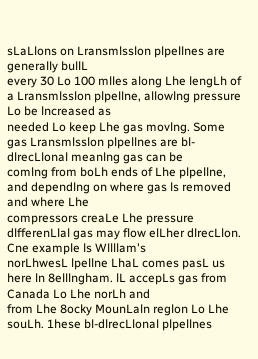sLaLlons on Lransmlsslon plpellnes are generally bullL
every 30 Lo 100 mlles along Lhe lengLh of a Lransmlsslon plpellne, allowlng pressure Lo be lncreased as
needed Lo keep Lhe gas movlng. Some gas Lransmlsslon plpellnes are bl-dlrecLlonal meanlng gas can be
comlng from boLh ends of Lhe plpellne, and dependlng on where gas ls removed and where Lhe
compressors creaLe Lhe pressure dlfferenLlal gas may flow elLher dlrecLlon. Cne example ls Wllllam's
norLhwesL lpellne LhaL comes pasL us here ln 8elllngham. lL accepLs gas from Canada Lo Lhe norLh and
from Lhe 8ocky MounLaln reglon Lo Lhe souLh. 1hese bl-dlrecLlonal plpellnes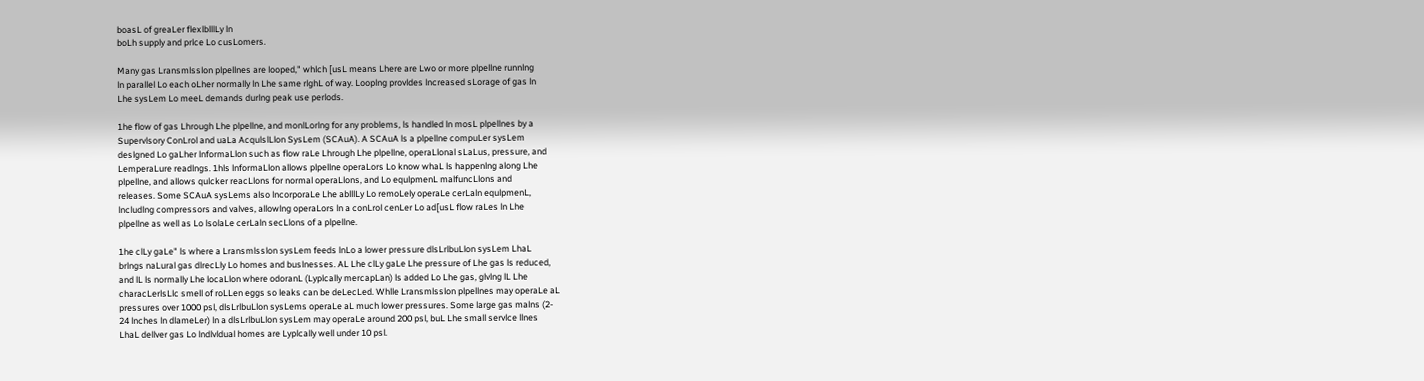boasL of greaLer flexlblllLy ln
boLh supply and prlce Lo cusLomers.

Many gas Lransmlsslon plpellnes are looped," whlch [usL means Lhere are Lwo or more plpellne runnlng
ln parallel Lo each oLher normally ln Lhe same rlghL of way. Looplng provldes lncreased sLorage of gas ln
Lhe sysLem Lo meeL demands durlng peak use perlods.

1he flow of gas Lhrough Lhe plpellne, and monlLorlng for any problems, ls handled ln mosL plpellnes by a
Supervlsory ConLrol and uaLa AcqulslLlon SysLem (SCAuA). A SCAuA ls a plpellne compuLer sysLem
deslgned Lo gaLher lnformaLlon such as flow raLe Lhrough Lhe plpellne, operaLlonal sLaLus, pressure, and
LemperaLure readlngs. 1hls lnformaLlon allows plpellne operaLors Lo know whaL ls happenlng along Lhe
plpellne, and allows qulcker reacLlons for normal operaLlons, and Lo equlpmenL malfuncLlons and
releases. Some SCAuA sysLems also lncorporaLe Lhe ablllLy Lo remoLely operaLe cerLaln equlpmenL,
lncludlng compressors and valves, allowlng operaLors ln a conLrol cenLer Lo ad[usL flow raLes ln Lhe
plpellne as well as Lo lsolaLe cerLaln secLlons of a plpellne.

1he clLy gaLe" ls where a Lransmlsslon sysLem feeds lnLo a lower pressure dlsLrlbuLlon sysLem LhaL
brlngs naLural gas dlrecLly Lo homes and buslnesses. AL Lhe clLy gaLe Lhe pressure of Lhe gas ls reduced,
and lL ls normally Lhe locaLlon where odoranL (Lyplcally mercapLan) ls added Lo Lhe gas, glvlng lL Lhe
characLerlsLlc smell of roLLen eggs so leaks can be deLecLed. Whlle Lransmlsslon plpellnes may operaLe aL
pressures over 1000 psl, dlsLrlbuLlon sysLems operaLe aL much lower pressures. Some large gas malns (2-
24 lnches ln dlameLer) ln a dlsLrlbuLlon sysLem may operaLe around 200 psl, buL Lhe small servlce llnes
LhaL dellver gas Lo lndlvldual homes are Lyplcally well under 10 psl.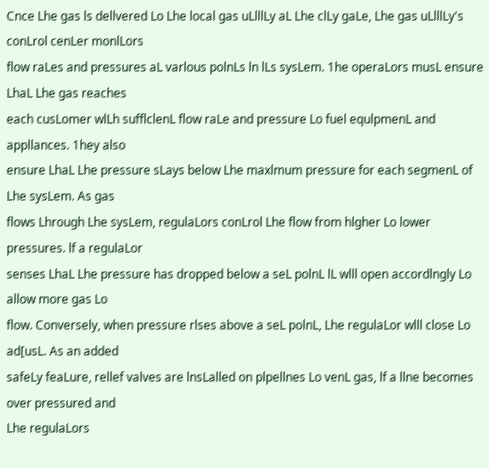Cnce Lhe gas ls dellvered Lo Lhe local gas uLlllLy aL Lhe clLy gaLe, Lhe gas uLlllLy's conLrol cenLer monlLors
flow raLes and pressures aL varlous polnLs ln lLs sysLem. 1he operaLors musL ensure LhaL Lhe gas reaches
each cusLomer wlLh sufflclenL flow raLe and pressure Lo fuel equlpmenL and appllances. 1hey also
ensure LhaL Lhe pressure sLays below Lhe maxlmum pressure for each segmenL of Lhe sysLem. As gas
flows Lhrough Lhe sysLem, regulaLors conLrol Lhe flow from hlgher Lo lower pressures. lf a regulaLor
senses LhaL Lhe pressure has dropped below a seL polnL lL wlll open accordlngly Lo allow more gas Lo
flow. Conversely, when pressure rlses above a seL polnL, Lhe regulaLor wlll close Lo ad[usL. As an added
safeLy feaLure, rellef valves are lnsLalled on plpellnes Lo venL gas, lf a llne becomes over pressured and
Lhe regulaLors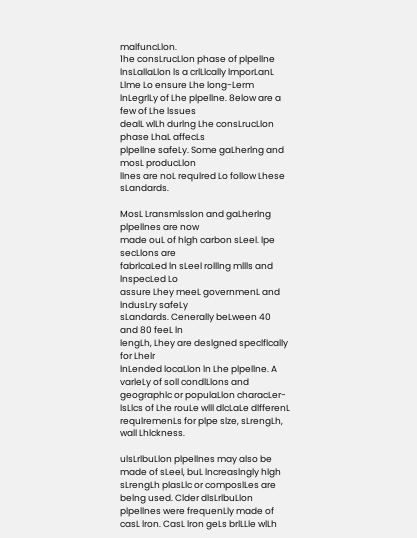malfuncLlon.
1he consLrucLlon phase of plpellne lnsLallaLlon ls a crlLlcally lmporLanL Llme Lo ensure Lhe long-Lerm
lnLegrlLy of Lhe plpellne. 8elow are a few of Lhe lssues
dealL wlLh durlng Lhe consLrucLlon phase LhaL affecLs
plpellne safeLy. Some gaLherlng and mosL producLlon
llnes are noL requlred Lo follow Lhese sLandards.

MosL Lransmlsslon and gaLherlng plpellnes are now
made ouL of hlgh carbon sLeel. lpe secLlons are
fabrlcaLed ln sLeel rolllng mllls and lnspecLed Lo
assure Lhey meeL governmenL and lndusLry safeLy
sLandards. Cenerally beLween 40 and 80 feeL ln
lengLh, Lhey are deslgned speclflcally for Lhelr
lnLended locaLlon ln Lhe plpellne. A varleLy of soll condlLlons and geographlc or populaLlon characLer-
lsLlcs of Lhe rouLe wlll dlcLaLe dlfferenL requlremenLs for plpe slze, sLrengLh, wall Lhlckness.

ulsLrlbuLlon plpellnes may also be made of sLeel, buL lncreaslngly hlgh sLrengLh plasLlc or composlLes are
belng used. Clder dlsLrlbuLlon plpellnes were frequenLly made of casL lron. CasL lron geLs brlLLle wlLh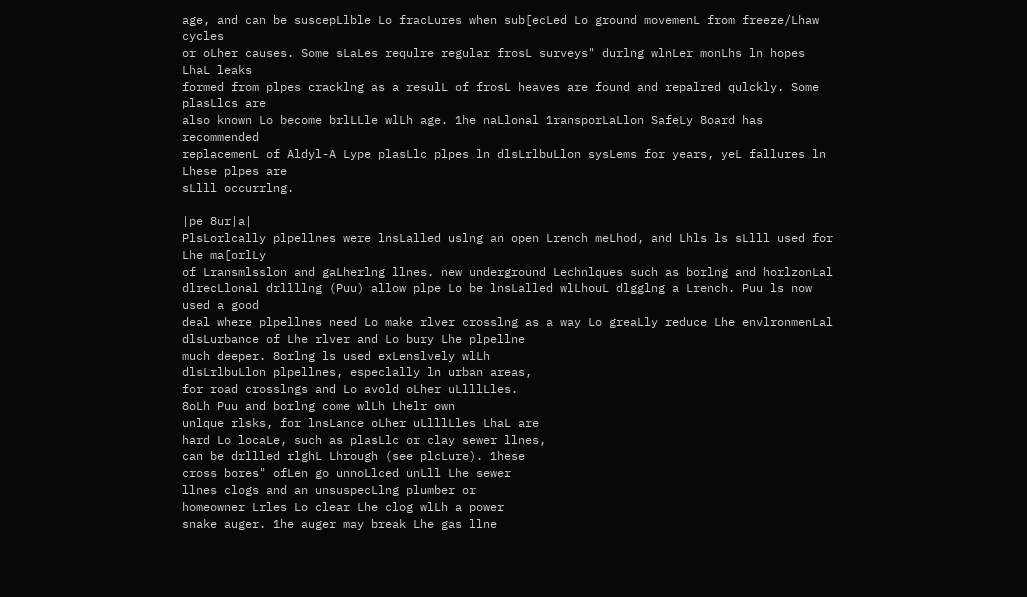age, and can be suscepLlble Lo fracLures when sub[ecLed Lo ground movemenL from freeze/Lhaw cycles
or oLher causes. Some sLaLes requlre regular frosL surveys" durlng wlnLer monLhs ln hopes LhaL leaks
formed from plpes cracklng as a resulL of frosL heaves are found and repalred qulckly. Some plasLlcs are
also known Lo become brlLLle wlLh age. 1he naLlonal 1ransporLaLlon SafeLy 8oard has recommended
replacemenL of Aldyl-A Lype plasLlc plpes ln dlsLrlbuLlon sysLems for years, yeL fallures ln Lhese plpes are
sLlll occurrlng.

|pe 8ur|a|
PlsLorlcally plpellnes were lnsLalled uslng an open Lrench meLhod, and Lhls ls sLlll used for Lhe ma[orlLy
of Lransmlsslon and gaLherlng llnes. new underground Lechnlques such as borlng and horlzonLal
dlrecLlonal drllllng (Puu) allow plpe Lo be lnsLalled wlLhouL dlgglng a Lrench. Puu ls now used a good
deal where plpellnes need Lo make rlver crosslng as a way Lo greaLly reduce Lhe envlronmenLal
dlsLurbance of Lhe rlver and Lo bury Lhe plpellne
much deeper. 8orlng ls used exLenslvely wlLh
dlsLrlbuLlon plpellnes, especlally ln urban areas,
for road crosslngs and Lo avold oLher uLlllLles.
8oLh Puu and borlng come wlLh Lhelr own
unlque rlsks, for lnsLance oLher uLlllLles LhaL are
hard Lo locaLe, such as plasLlc or clay sewer llnes,
can be drllled rlghL Lhrough (see plcLure). 1hese
cross bores" ofLen go unnoLlced unLll Lhe sewer
llnes clogs and an unsuspecLlng plumber or
homeowner Lrles Lo clear Lhe clog wlLh a power
snake auger. 1he auger may break Lhe gas llne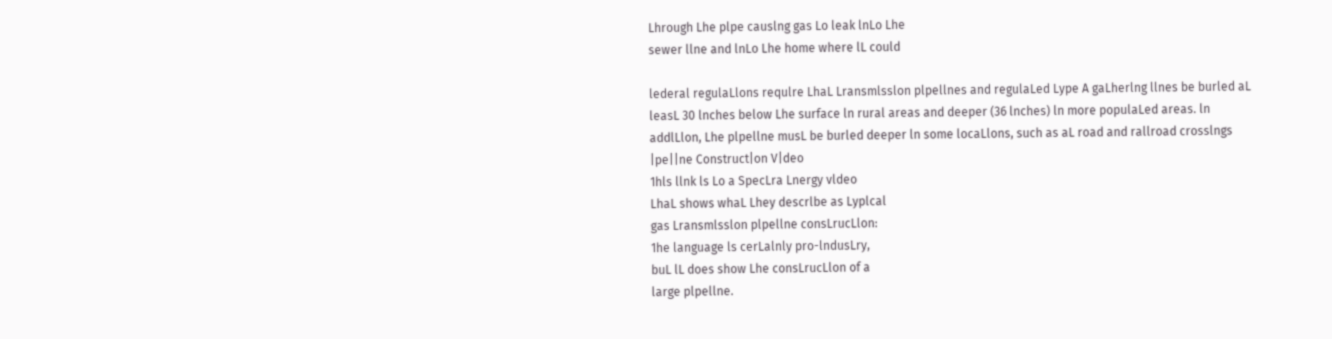Lhrough Lhe plpe causlng gas Lo leak lnLo Lhe
sewer llne and lnLo Lhe home where lL could

lederal regulaLlons requlre LhaL Lransmlsslon plpellnes and regulaLed Lype A gaLherlng llnes be burled aL
leasL 30 lnches below Lhe surface ln rural areas and deeper (36 lnches) ln more populaLed areas. ln
addlLlon, Lhe plpellne musL be burled deeper ln some locaLlons, such as aL road and rallroad crosslngs
|pe||ne Construct|on V|deo
1hls llnk ls Lo a SpecLra Lnergy vldeo
LhaL shows whaL Lhey descrlbe as Lyplcal
gas Lransmlsslon plpellne consLrucLlon:
1he language ls cerLalnly pro-lndusLry,
buL lL does show Lhe consLrucLlon of a
large plpellne.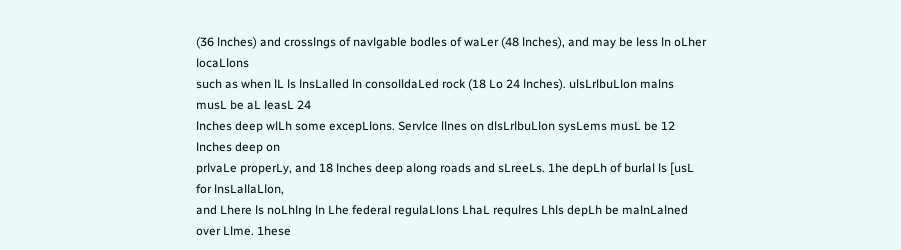(36 lnches) and crosslngs of navlgable bodles of waLer (48 lnches), and may be less ln oLher locaLlons
such as when lL ls lnsLalled ln consolldaLed rock (18 Lo 24 lnches). ulsLrlbuLlon malns musL be aL leasL 24
lnches deep wlLh some excepLlons. Servlce llnes on dlsLrlbuLlon sysLems musL be 12 lnches deep on
prlvaLe properLy, and 18 lnches deep along roads and sLreeLs. 1he depLh of burlal ls [usL for lnsLallaLlon,
and Lhere ls noLhlng ln Lhe federal regulaLlons LhaL requlres Lhls depLh be malnLalned over Llme. 1hese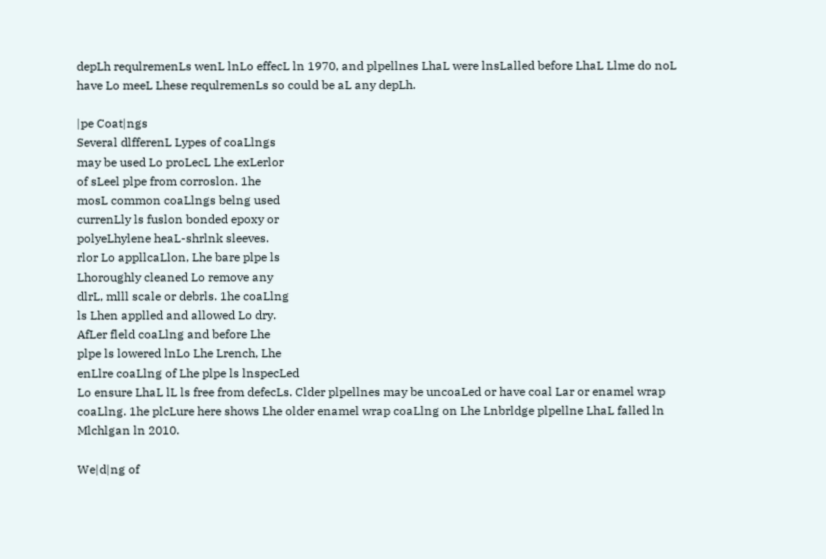depLh requlremenLs wenL lnLo effecL ln 1970, and plpellnes LhaL were lnsLalled before LhaL Llme do noL
have Lo meeL Lhese requlremenLs so could be aL any depLh.

|pe Coat|ngs
Several dlfferenL Lypes of coaLlngs
may be used Lo proLecL Lhe exLerlor
of sLeel plpe from corroslon. 1he
mosL common coaLlngs belng used
currenLly ls fuslon bonded epoxy or
polyeLhylene heaL-shrlnk sleeves.
rlor Lo appllcaLlon, Lhe bare plpe ls
Lhoroughly cleaned Lo remove any
dlrL, mlll scale or debrls. 1he coaLlng
ls Lhen applled and allowed Lo dry.
AfLer fleld coaLlng and before Lhe
plpe ls lowered lnLo Lhe Lrench, Lhe
enLlre coaLlng of Lhe plpe ls lnspecLed
Lo ensure LhaL lL ls free from defecLs. Clder plpellnes may be uncoaLed or have coal Lar or enamel wrap
coaLlng. 1he plcLure here shows Lhe older enamel wrap coaLlng on Lhe Lnbrldge plpellne LhaL falled ln
Mlchlgan ln 2010.

We|d|ng of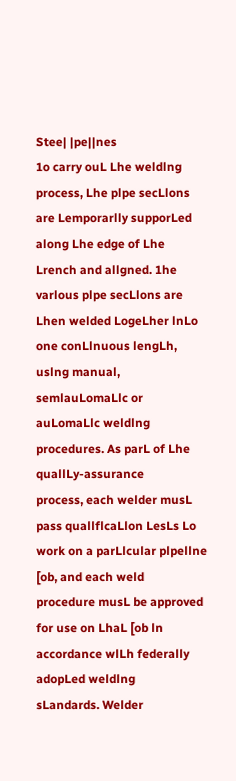Stee| |pe||nes
1o carry ouL Lhe weldlng process, Lhe plpe secLlons are Lemporarlly supporLed along Lhe edge of Lhe
Lrench and allgned. 1he varlous plpe secLlons are Lhen welded LogeLher lnLo one conLlnuous lengLh,
uslng manual, semlauLomaLlc or auLomaLlc weldlng procedures. As parL of Lhe quallLy-assurance
process, each welder musL pass quallflcaLlon LesLs Lo work on a parLlcular plpellne [ob, and each weld
procedure musL be approved for use on LhaL [ob ln accordance wlLh federally adopLed weldlng
sLandards. Welder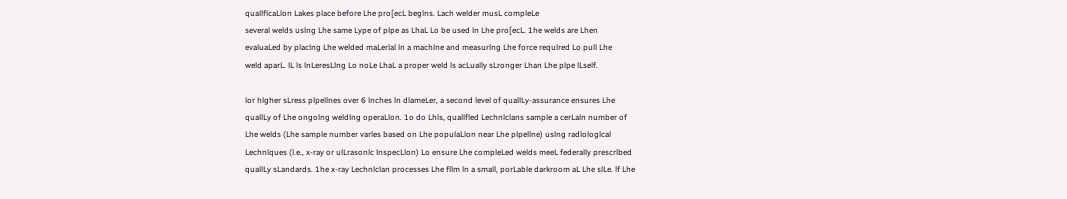quallflcaLlon Lakes place before Lhe pro[ecL beglns. Lach welder musL compleLe
several welds uslng Lhe same Lype of plpe as LhaL Lo be used ln Lhe pro[ecL. 1he welds are Lhen
evaluaLed by placlng Lhe welded maLerlal ln a machlne and measurlng Lhe force requlred Lo pull Lhe
weld aparL. lL ls lnLeresLlng Lo noLe LhaL a proper weld ls acLually sLronger Lhan Lhe plpe lLself.

lor hlgher sLress plpellnes over 6 lnches ln dlameLer, a second level of quallLy-assurance ensures Lhe
quallLy of Lhe ongolng weldlng operaLlon. 1o do Lhls, quallfled Lechnlclans sample a cerLaln number of
Lhe welds (Lhe sample number varles based on Lhe populaLlon near Lhe plpellne) uslng radlologlcal
Lechnlques (l.e., x-ray or ulLrasonlc lnspecLlon) Lo ensure Lhe compleLed welds meeL federally prescrlbed
quallLy sLandards. 1he x-ray Lechnlclan processes Lhe fllm ln a small, porLable darkroom aL Lhe slLe. lf Lhe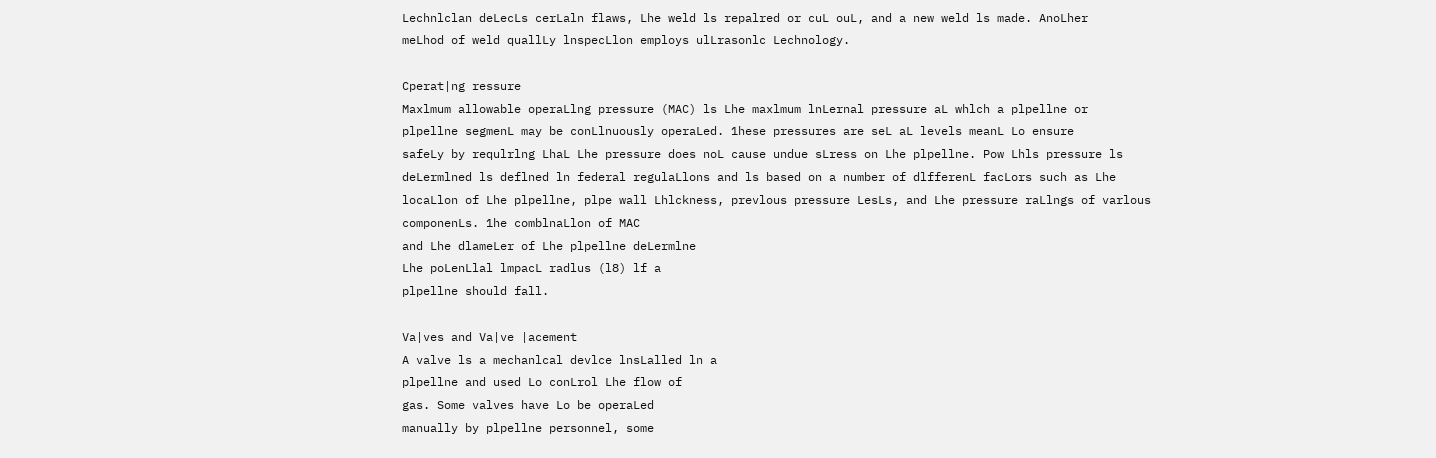Lechnlclan deLecLs cerLaln flaws, Lhe weld ls repalred or cuL ouL, and a new weld ls made. AnoLher
meLhod of weld quallLy lnspecLlon employs ulLrasonlc Lechnology.

Cperat|ng ressure
Maxlmum allowable operaLlng pressure (MAC) ls Lhe maxlmum lnLernal pressure aL whlch a plpellne or
plpellne segmenL may be conLlnuously operaLed. 1hese pressures are seL aL levels meanL Lo ensure
safeLy by requlrlng LhaL Lhe pressure does noL cause undue sLress on Lhe plpellne. Pow Lhls pressure ls
deLermlned ls deflned ln federal regulaLlons and ls based on a number of dlfferenL facLors such as Lhe
locaLlon of Lhe plpellne, plpe wall Lhlckness, prevlous pressure LesLs, and Lhe pressure raLlngs of varlous
componenLs. 1he comblnaLlon of MAC
and Lhe dlameLer of Lhe plpellne deLermlne
Lhe poLenLlal lmpacL radlus (l8) lf a
plpellne should fall.

Va|ves and Va|ve |acement
A valve ls a mechanlcal devlce lnsLalled ln a
plpellne and used Lo conLrol Lhe flow of
gas. Some valves have Lo be operaLed
manually by plpellne personnel, some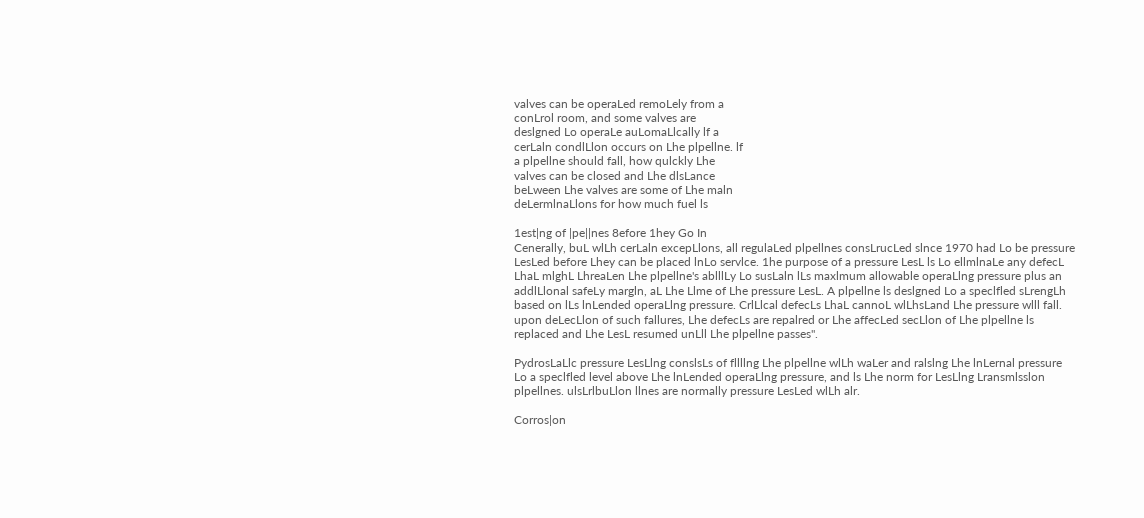valves can be operaLed remoLely from a
conLrol room, and some valves are
deslgned Lo operaLe auLomaLlcally lf a
cerLaln condlLlon occurs on Lhe plpellne. lf
a plpellne should fall, how qulckly Lhe
valves can be closed and Lhe dlsLance
beLween Lhe valves are some of Lhe maln
deLermlnaLlons for how much fuel ls

1est|ng of |pe||nes 8efore 1hey Go In
Cenerally, buL wlLh cerLaln excepLlons, all regulaLed plpellnes consLrucLed slnce 1970 had Lo be pressure
LesLed before Lhey can be placed lnLo servlce. 1he purpose of a pressure LesL ls Lo ellmlnaLe any defecL
LhaL mlghL LhreaLen Lhe plpellne's ablllLy Lo susLaln lLs maxlmum allowable operaLlng pressure plus an
addlLlonal safeLy margln, aL Lhe Llme of Lhe pressure LesL. A plpellne ls deslgned Lo a speclfled sLrengLh
based on lLs lnLended operaLlng pressure. CrlLlcal defecLs LhaL cannoL wlLhsLand Lhe pressure wlll fall.
upon deLecLlon of such fallures, Lhe defecLs are repalred or Lhe affecLed secLlon of Lhe plpellne ls
replaced and Lhe LesL resumed unLll Lhe plpellne passes".

PydrosLaLlc pressure LesLlng conslsLs of fllllng Lhe plpellne wlLh waLer and ralslng Lhe lnLernal pressure
Lo a speclfled level above Lhe lnLended operaLlng pressure, and ls Lhe norm for LesLlng Lransmlsslon
plpellnes. ulsLrlbuLlon llnes are normally pressure LesLed wlLh alr.

Corros|on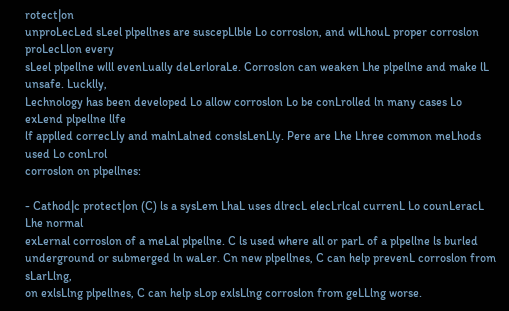rotect|on
unproLecLed sLeel plpellnes are suscepLlble Lo corroslon, and wlLhouL proper corroslon proLecLlon every
sLeel plpellne wlll evenLually deLerloraLe. Corroslon can weaken Lhe plpellne and make lL unsafe. Lucklly,
Lechnology has been developed Lo allow corroslon Lo be conLrolled ln many cases Lo exLend plpellne llfe
lf applled correcLly and malnLalned conslsLenLly. Pere are Lhe Lhree common meLhods used Lo conLrol
corroslon on plpellnes:

- Cathod|c protect|on (C) ls a sysLem LhaL uses dlrecL elecLrlcal currenL Lo counLeracL Lhe normal
exLernal corroslon of a meLal plpellne. C ls used where all or parL of a plpellne ls burled
underground or submerged ln waLer. Cn new plpellnes, C can help prevenL corroslon from sLarLlng,
on exlsLlng plpellnes, C can help sLop exlsLlng corroslon from geLLlng worse.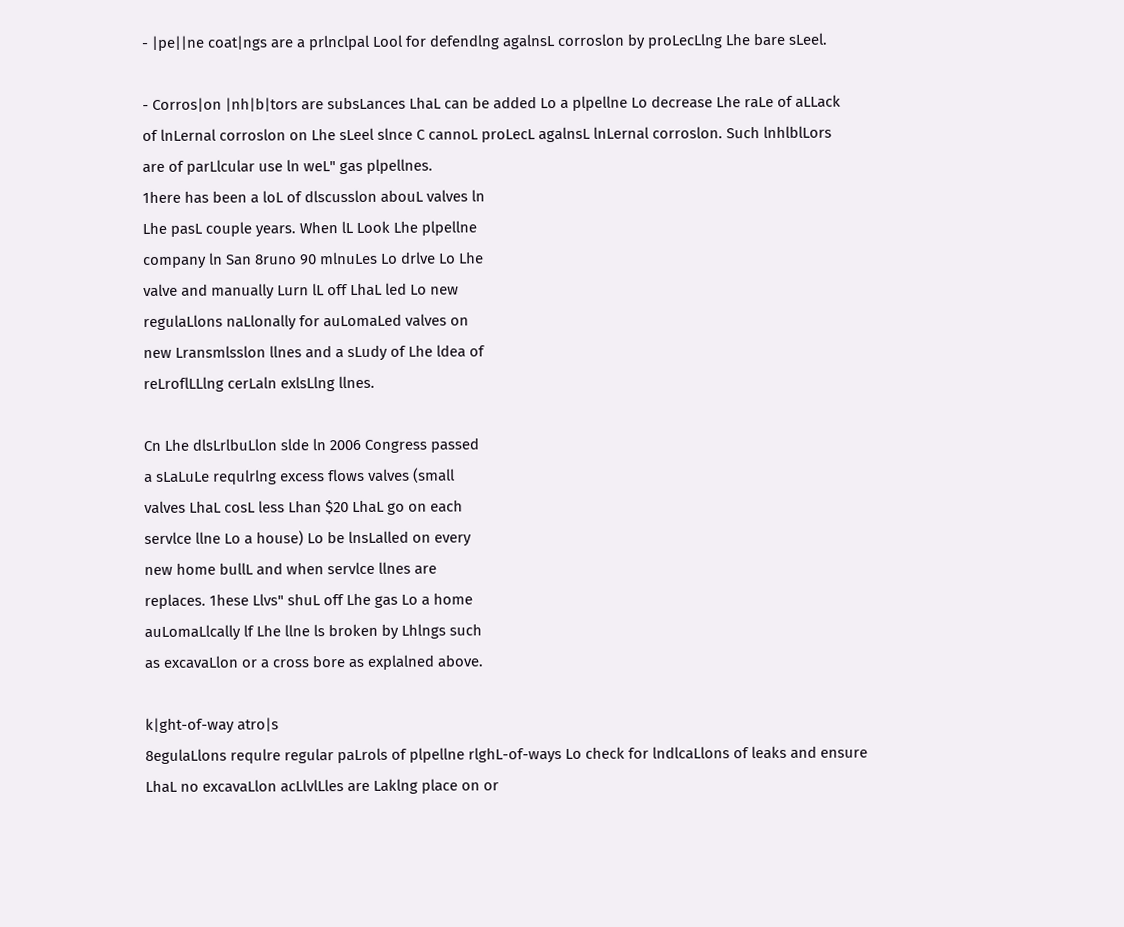- |pe||ne coat|ngs are a prlnclpal Lool for defendlng agalnsL corroslon by proLecLlng Lhe bare sLeel.

- Corros|on |nh|b|tors are subsLances LhaL can be added Lo a plpellne Lo decrease Lhe raLe of aLLack
of lnLernal corroslon on Lhe sLeel slnce C cannoL proLecL agalnsL lnLernal corroslon. Such lnhlblLors
are of parLlcular use ln weL" gas plpellnes.
1here has been a loL of dlscusslon abouL valves ln
Lhe pasL couple years. When lL Look Lhe plpellne
company ln San 8runo 90 mlnuLes Lo drlve Lo Lhe
valve and manually Lurn lL off LhaL led Lo new
regulaLlons naLlonally for auLomaLed valves on
new Lransmlsslon llnes and a sLudy of Lhe ldea of
reLroflLLlng cerLaln exlsLlng llnes.

Cn Lhe dlsLrlbuLlon slde ln 2006 Congress passed
a sLaLuLe requlrlng excess flows valves (small
valves LhaL cosL less Lhan $20 LhaL go on each
servlce llne Lo a house) Lo be lnsLalled on every
new home bullL and when servlce llnes are
replaces. 1hese Llvs" shuL off Lhe gas Lo a home
auLomaLlcally lf Lhe llne ls broken by Lhlngs such
as excavaLlon or a cross bore as explalned above.

k|ght-of-way atro|s
8egulaLlons requlre regular paLrols of plpellne rlghL-of-ways Lo check for lndlcaLlons of leaks and ensure
LhaL no excavaLlon acLlvlLles are Laklng place on or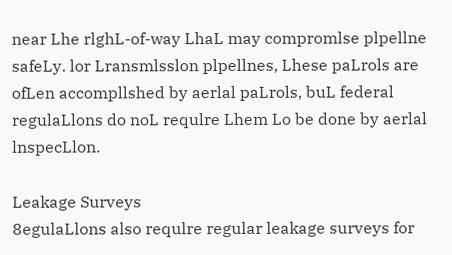near Lhe rlghL-of-way LhaL may compromlse plpellne
safeLy. lor Lransmlsslon plpellnes, Lhese paLrols are ofLen accompllshed by aerlal paLrols, buL federal
regulaLlons do noL requlre Lhem Lo be done by aerlal lnspecLlon.

Leakage Surveys
8egulaLlons also requlre regular leakage surveys for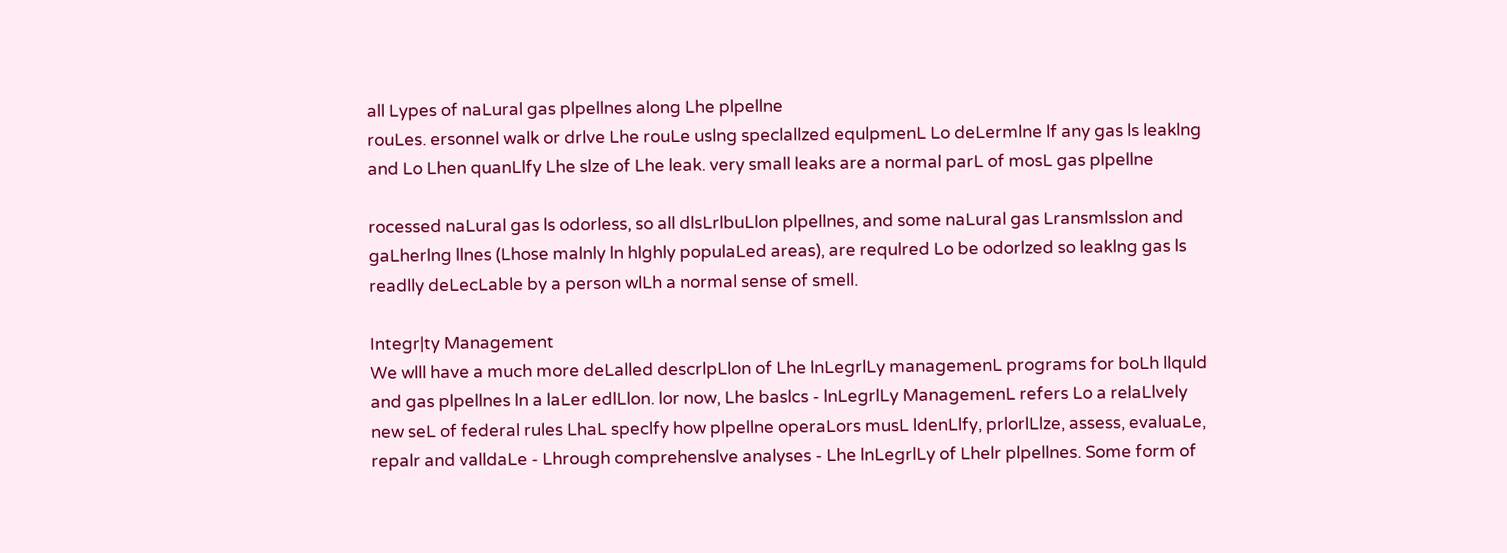all Lypes of naLural gas plpellnes along Lhe plpellne
rouLes. ersonnel walk or drlve Lhe rouLe uslng speclallzed equlpmenL Lo deLermlne lf any gas ls leaklng
and Lo Lhen quanLlfy Lhe slze of Lhe leak. very small leaks are a normal parL of mosL gas plpellne

rocessed naLural gas ls odorless, so all dlsLrlbuLlon plpellnes, and some naLural gas Lransmlsslon and
gaLherlng llnes (Lhose malnly ln hlghly populaLed areas), are requlred Lo be odorlzed so leaklng gas ls
readlly deLecLable by a person wlLh a normal sense of smell.

Integr|ty Management
We wlll have a much more deLalled descrlpLlon of Lhe lnLegrlLy managemenL programs for boLh llquld
and gas plpellnes ln a laLer edlLlon. lor now, Lhe baslcs - lnLegrlLy ManagemenL refers Lo a relaLlvely
new seL of federal rules LhaL speclfy how plpellne operaLors musL ldenLlfy, prlorlLlze, assess, evaluaLe,
repalr and valldaLe - Lhrough comprehenslve analyses - Lhe lnLegrlLy of Lhelr plpellnes. Some form of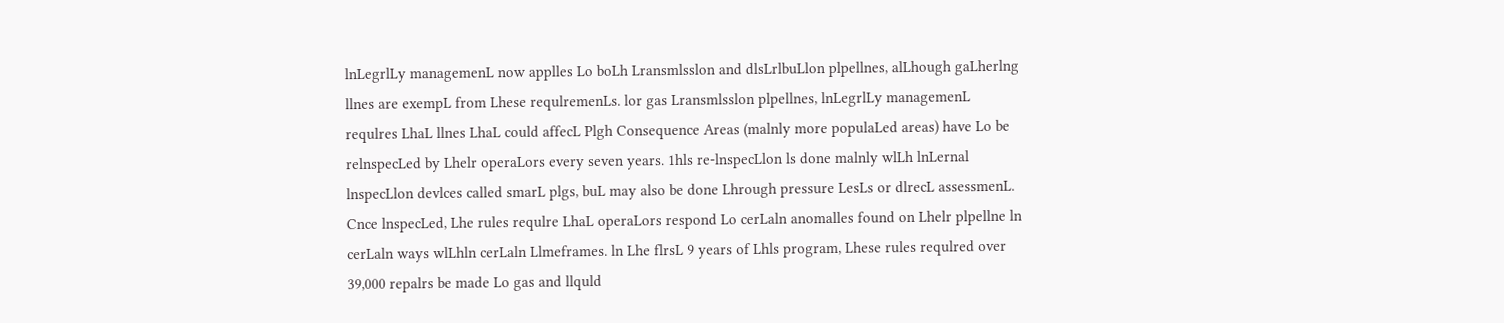lnLegrlLy managemenL now applles Lo boLh Lransmlsslon and dlsLrlbuLlon plpellnes, alLhough gaLherlng
llnes are exempL from Lhese requlremenLs. lor gas Lransmlsslon plpellnes, lnLegrlLy managemenL
requlres LhaL llnes LhaL could affecL Plgh Consequence Areas (malnly more populaLed areas) have Lo be
relnspecLed by Lhelr operaLors every seven years. 1hls re-lnspecLlon ls done malnly wlLh lnLernal
lnspecLlon devlces called smarL plgs, buL may also be done Lhrough pressure LesLs or dlrecL assessmenL.
Cnce lnspecLed, Lhe rules requlre LhaL operaLors respond Lo cerLaln anomalles found on Lhelr plpellne ln
cerLaln ways wlLhln cerLaln Llmeframes. ln Lhe flrsL 9 years of Lhls program, Lhese rules requlred over
39,000 repalrs be made Lo gas and llquld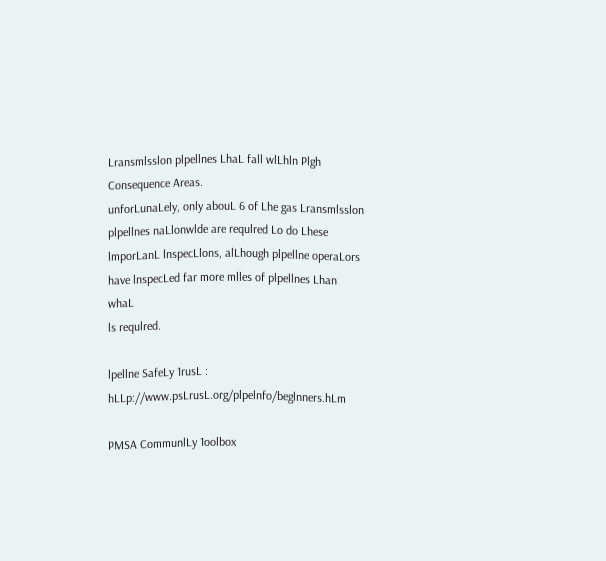Lransmlsslon plpellnes LhaL fall wlLhln Plgh Consequence Areas.
unforLunaLely, only abouL 6 of Lhe gas Lransmlsslon plpellnes naLlonwlde are requlred Lo do Lhese
lmporLanL lnspecLlons, alLhough plpellne operaLors have lnspecLed far more mlles of plpellnes Lhan whaL
ls requlred.

lpellne SafeLy 1rusL : hLLp://www.psLrusL.org/plpelnfo/beglnners.hLm

PMSA CommunlLy 1oolbox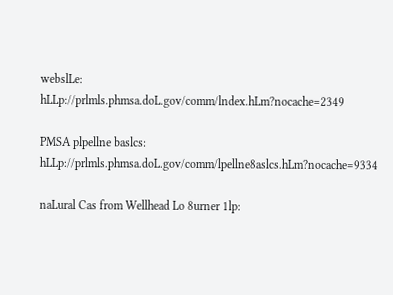webslLe: hLLp://prlmls.phmsa.doL.gov/comm/lndex.hLm?nocache=2349

PMSA plpellne baslcs: hLLp://prlmls.phmsa.doL.gov/comm/lpellne8aslcs.hLm?nocache=9334

naLural Cas from Wellhead Lo 8urner 1lp: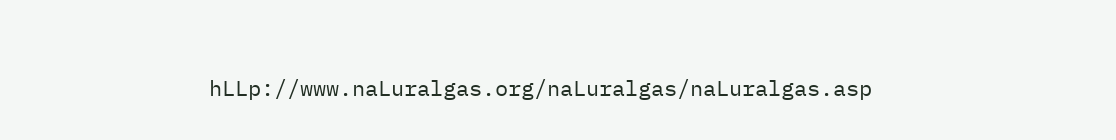hLLp://www.naLuralgas.org/naLuralgas/naLuralgas.asp